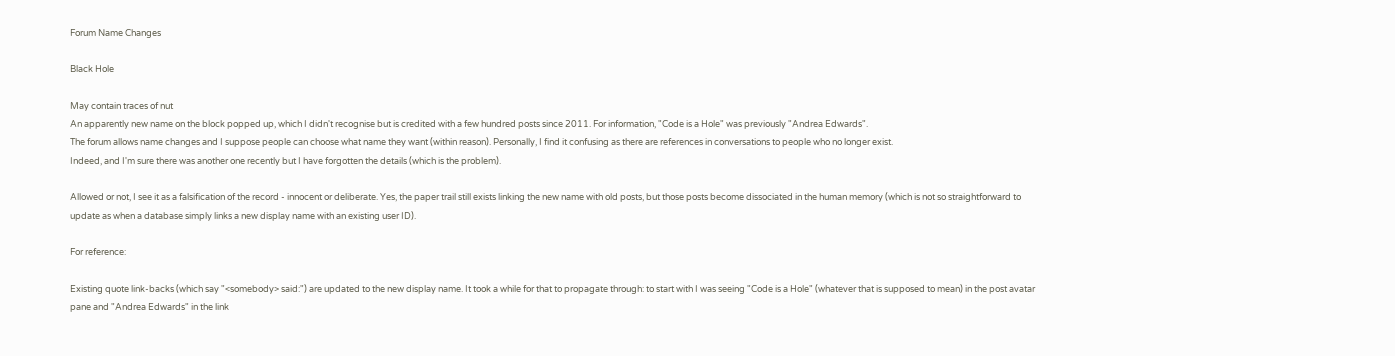Forum Name Changes

Black Hole

May contain traces of nut
An apparently new name on the block popped up, which I didn't recognise but is credited with a few hundred posts since 2011. For information, "Code is a Hole" was previously "Andrea Edwards".
The forum allows name changes and I suppose people can choose what name they want (within reason). Personally, I find it confusing as there are references in conversations to people who no longer exist.
Indeed, and I'm sure there was another one recently but I have forgotten the details (which is the problem).

Allowed or not, I see it as a falsification of the record - innocent or deliberate. Yes, the paper trail still exists linking the new name with old posts, but those posts become dissociated in the human memory (which is not so straightforward to update as when a database simply links a new display name with an existing user ID).

For reference:

Existing quote link-backs (which say "<somebody> said:") are updated to the new display name. It took a while for that to propagate through: to start with I was seeing "Code is a Hole" (whatever that is supposed to mean) in the post avatar pane and "Andrea Edwards" in the link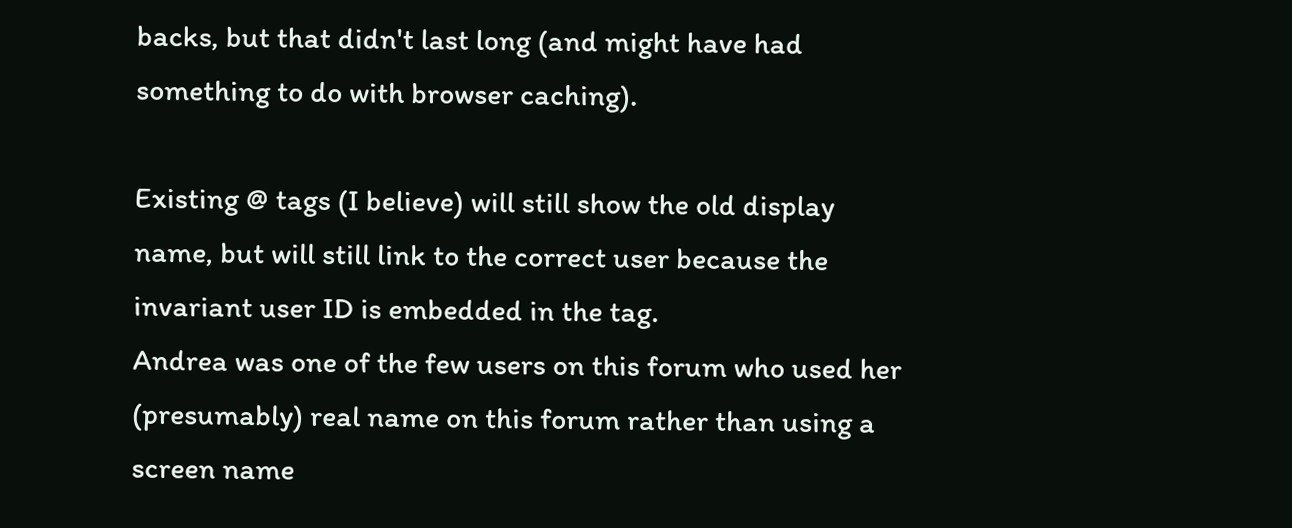backs, but that didn't last long (and might have had something to do with browser caching).

Existing @ tags (I believe) will still show the old display name, but will still link to the correct user because the invariant user ID is embedded in the tag.
Andrea was one of the few users on this forum who used her (presumably) real name on this forum rather than using a screen name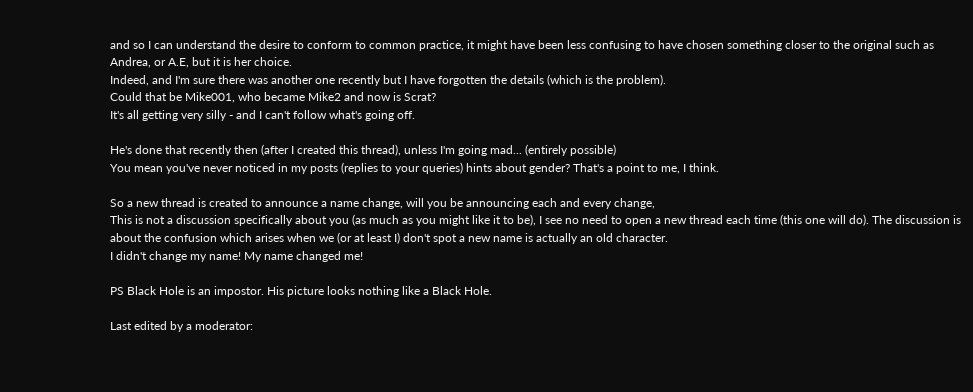and so I can understand the desire to conform to common practice, it might have been less confusing to have chosen something closer to the original such as Andrea, or A.E, but it is her choice.
Indeed, and I'm sure there was another one recently but I have forgotten the details (which is the problem).
Could that be Mike001, who became Mike2 and now is Scrat?
It's all getting very silly - and I can't follow what's going off.

He's done that recently then (after I created this thread), unless I'm going mad... (entirely possible)
You mean you've never noticed in my posts (replies to your queries) hints about gender? That's a point to me, I think.

So a new thread is created to announce a name change, will you be announcing each and every change,
This is not a discussion specifically about you (as much as you might like it to be), I see no need to open a new thread each time (this one will do). The discussion is about the confusion which arises when we (or at least I) don't spot a new name is actually an old character.
I didn't change my name! My name changed me!

PS Black Hole is an impostor. His picture looks nothing like a Black Hole.

Last edited by a moderator: